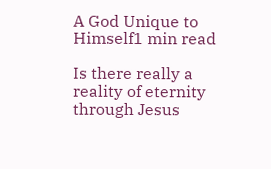A God Unique to Himself1 min read

Is there really a reality of eternity through Jesus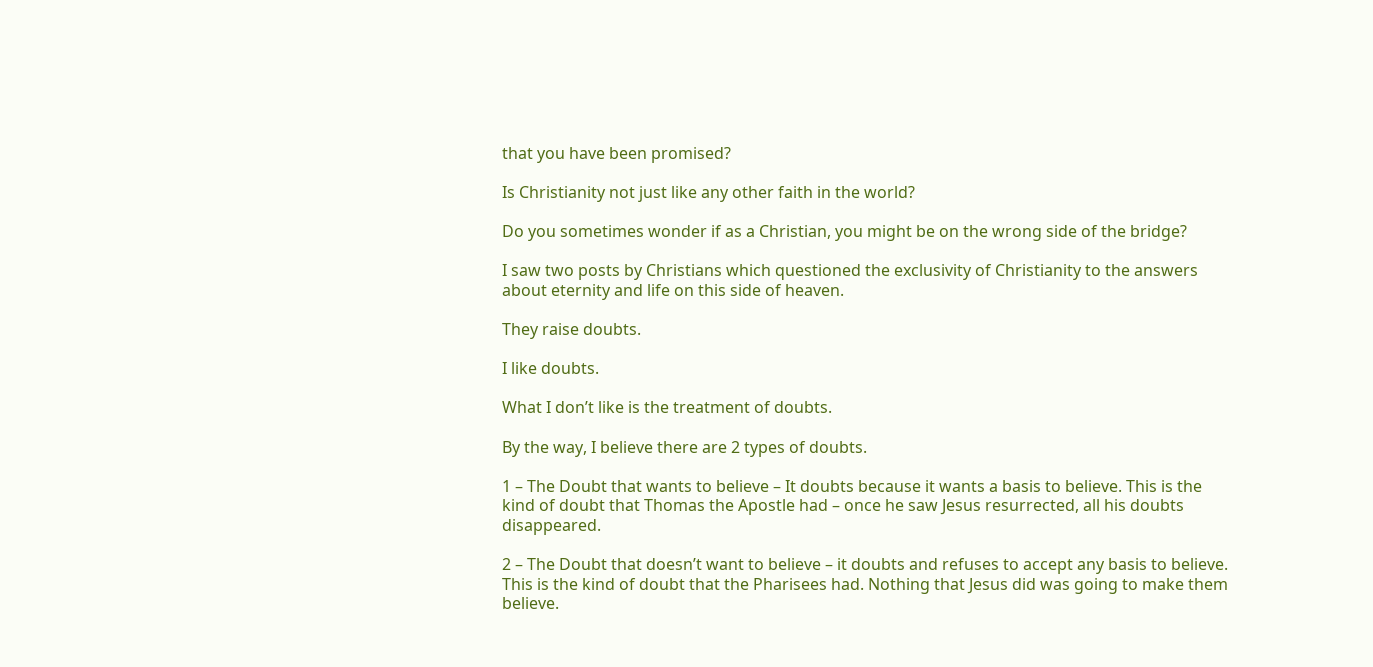that you have been promised?

Is Christianity not just like any other faith in the world?

Do you sometimes wonder if as a Christian, you might be on the wrong side of the bridge?

I saw two posts by Christians which questioned the exclusivity of Christianity to the answers about eternity and life on this side of heaven.

They raise doubts.

I like doubts.

What I don’t like is the treatment of doubts.

By the way, I believe there are 2 types of doubts.

1 – The Doubt that wants to believe – It doubts because it wants a basis to believe. This is the kind of doubt that Thomas the Apostle had – once he saw Jesus resurrected, all his doubts disappeared.

2 – The Doubt that doesn’t want to believe – it doubts and refuses to accept any basis to believe. This is the kind of doubt that the Pharisees had. Nothing that Jesus did was going to make them believe.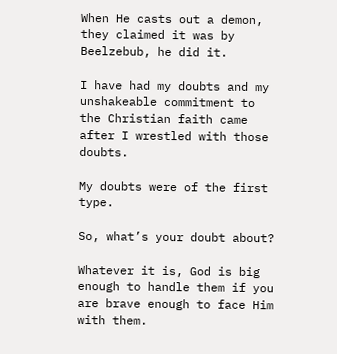When He casts out a demon, they claimed it was by Beelzebub, he did it.

I have had my doubts and my unshakeable commitment to the Christian faith came after I wrestled with those doubts.

My doubts were of the first type.

So, what’s your doubt about?

Whatever it is, God is big enough to handle them if you are brave enough to face Him with them.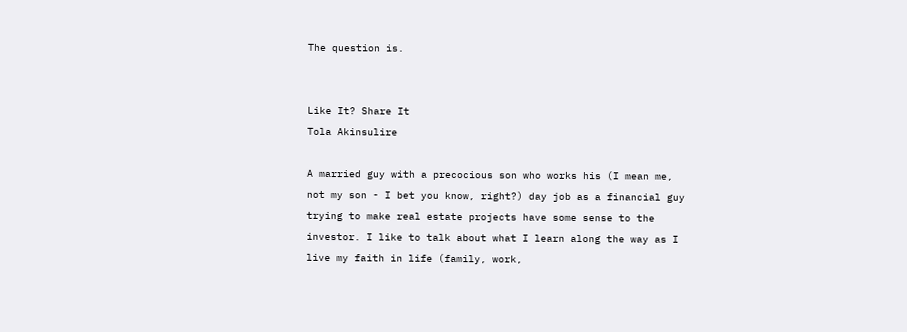The question is.


Like It? Share It
Tola Akinsulire

A married guy with a precocious son who works his (I mean me, not my son - I bet you know, right?) day job as a financial guy trying to make real estate projects have some sense to the investor. I like to talk about what I learn along the way as I live my faith in life (family, work,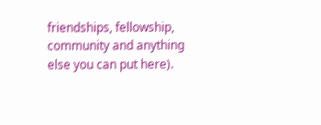friendships, fellowship, community and anything else you can put here).